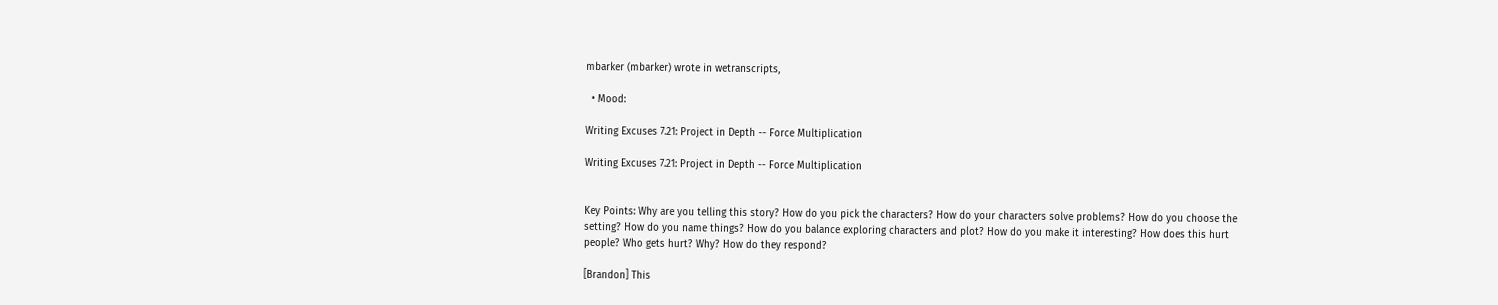mbarker (mbarker) wrote in wetranscripts,

  • Mood:

Writing Excuses 7.21: Project in Depth -- Force Multiplication

Writing Excuses 7.21: Project in Depth -- Force Multiplication


Key Points: Why are you telling this story? How do you pick the characters? How do your characters solve problems? How do you choose the setting? How do you name things? How do you balance exploring characters and plot? How do you make it interesting? How does this hurt people? Who gets hurt? Why? How do they respond?

[Brandon] This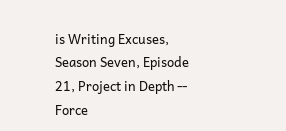is Writing Excuses, Season Seven, Episode 21, Project in Depth -- Force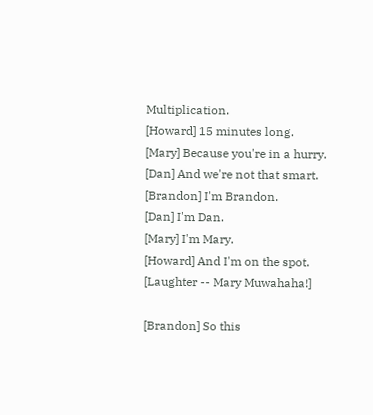Multiplication.
[Howard] 15 minutes long.
[Mary] Because you're in a hurry.
[Dan] And we're not that smart.
[Brandon] I'm Brandon.
[Dan] I'm Dan.
[Mary] I'm Mary.
[Howard] And I'm on the spot. [Laughter -- Mary Muwahaha!]

[Brandon] So this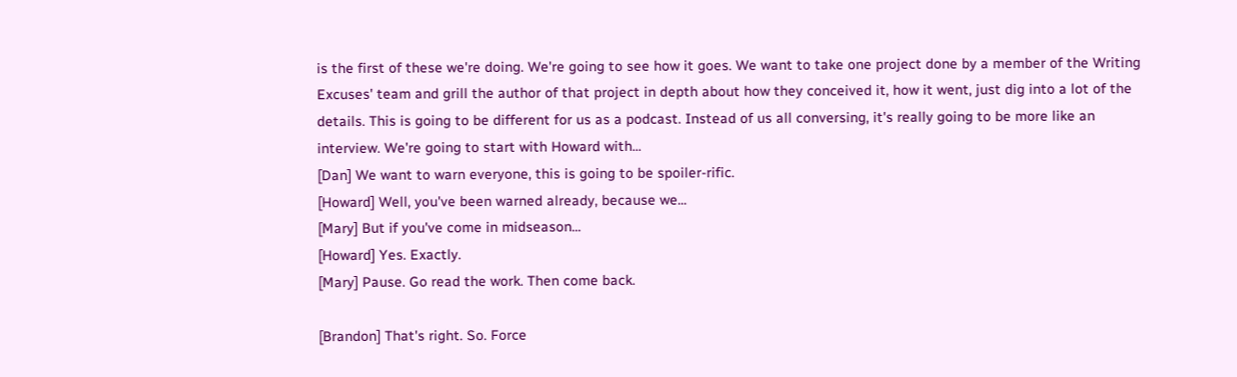is the first of these we're doing. We're going to see how it goes. We want to take one project done by a member of the Writing Excuses' team and grill the author of that project in depth about how they conceived it, how it went, just dig into a lot of the details. This is going to be different for us as a podcast. Instead of us all conversing, it's really going to be more like an interview. We're going to start with Howard with...
[Dan] We want to warn everyone, this is going to be spoiler-rific.
[Howard] Well, you've been warned already, because we...
[Mary] But if you've come in midseason...
[Howard] Yes. Exactly.
[Mary] Pause. Go read the work. Then come back.

[Brandon] That's right. So. Force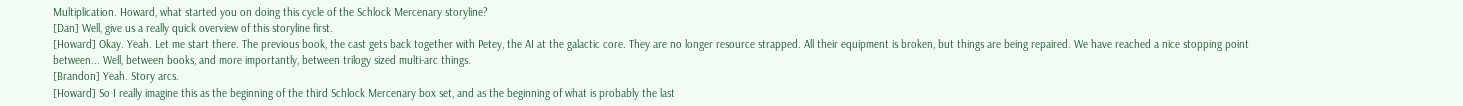Multiplication. Howard, what started you on doing this cycle of the Schlock Mercenary storyline?
[Dan] Well, give us a really quick overview of this storyline first.
[Howard] Okay. Yeah. Let me start there. The previous book, the cast gets back together with Petey, the AI at the galactic core. They are no longer resource strapped. All their equipment is broken, but things are being repaired. We have reached a nice stopping point between... Well, between books, and more importantly, between trilogy sized multi-arc things.
[Brandon] Yeah. Story arcs.
[Howard] So I really imagine this as the beginning of the third Schlock Mercenary box set, and as the beginning of what is probably the last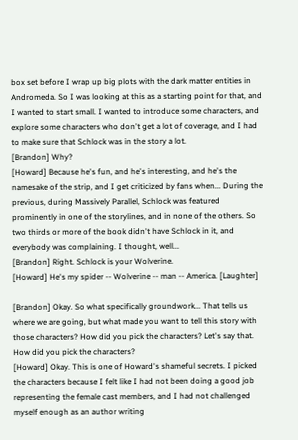box set before I wrap up big plots with the dark matter entities in Andromeda. So I was looking at this as a starting point for that, and I wanted to start small. I wanted to introduce some characters, and explore some characters who don't get a lot of coverage, and I had to make sure that Schlock was in the story a lot.
[Brandon] Why?
[Howard] Because he's fun, and he's interesting, and he's the namesake of the strip, and I get criticized by fans when... During the previous, during Massively Parallel, Schlock was featured prominently in one of the storylines, and in none of the others. So two thirds or more of the book didn't have Schlock in it, and everybody was complaining. I thought, well...
[Brandon] Right. Schlock is your Wolverine.
[Howard] He's my spider -- Wolverine -- man -- America. [Laughter]

[Brandon] Okay. So what specifically groundwork... That tells us where we are going, but what made you want to tell this story with those characters? How did you pick the characters? Let's say that. How did you pick the characters?
[Howard] Okay. This is one of Howard's shameful secrets. I picked the characters because I felt like I had not been doing a good job representing the female cast members, and I had not challenged myself enough as an author writing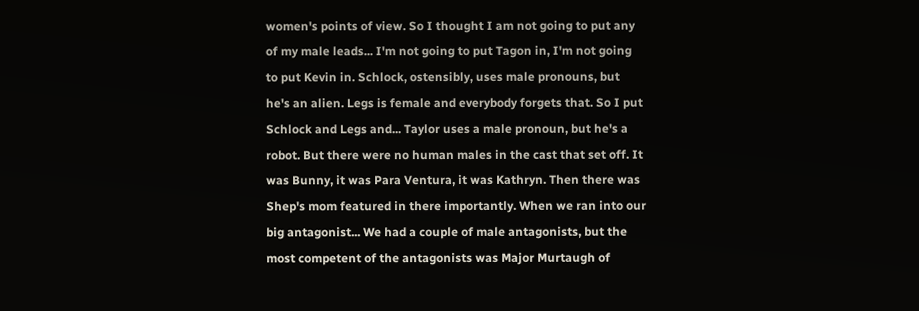women's points of view. So I thought I am not going to put any of my male leads... I'm not going to put Tagon in, I'm not going to put Kevin in. Schlock, ostensibly, uses male pronouns, but he's an alien. Legs is female and everybody forgets that. So I put Schlock and Legs and... Taylor uses a male pronoun, but he's a robot. But there were no human males in the cast that set off. It was Bunny, it was Para Ventura, it was Kathryn. Then there was Shep's mom featured in there importantly. When we ran into our big antagonist... We had a couple of male antagonists, but the most competent of the antagonists was Major Murtaugh of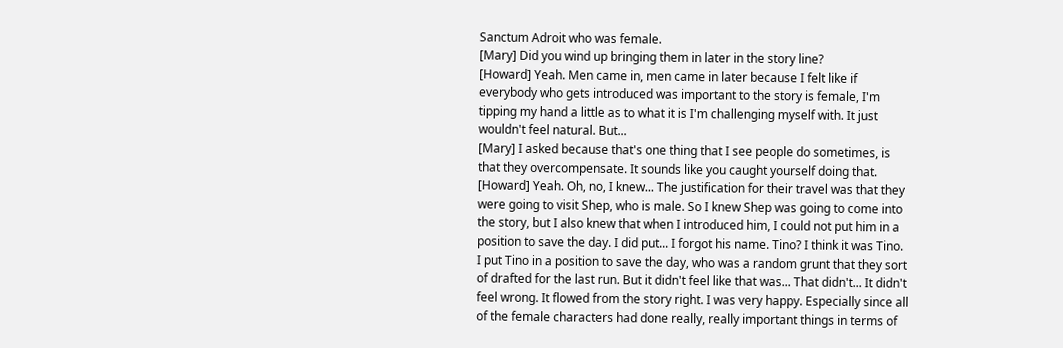Sanctum Adroit who was female.
[Mary] Did you wind up bringing them in later in the story line?
[Howard] Yeah. Men came in, men came in later because I felt like if everybody who gets introduced was important to the story is female, I'm tipping my hand a little as to what it is I'm challenging myself with. It just wouldn't feel natural. But...
[Mary] I asked because that's one thing that I see people do sometimes, is that they overcompensate. It sounds like you caught yourself doing that.
[Howard] Yeah. Oh, no, I knew... The justification for their travel was that they were going to visit Shep, who is male. So I knew Shep was going to come into the story, but I also knew that when I introduced him, I could not put him in a position to save the day. I did put... I forgot his name. Tino? I think it was Tino. I put Tino in a position to save the day, who was a random grunt that they sort of drafted for the last run. But it didn't feel like that was... That didn't... It didn't feel wrong. It flowed from the story right. I was very happy. Especially since all of the female characters had done really, really important things in terms of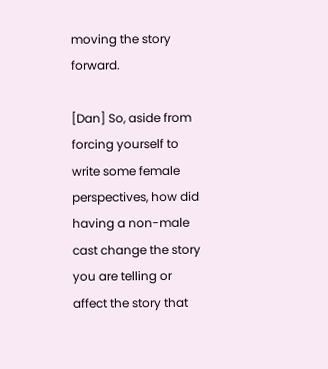moving the story forward.

[Dan] So, aside from forcing yourself to write some female perspectives, how did having a non-male cast change the story you are telling or affect the story that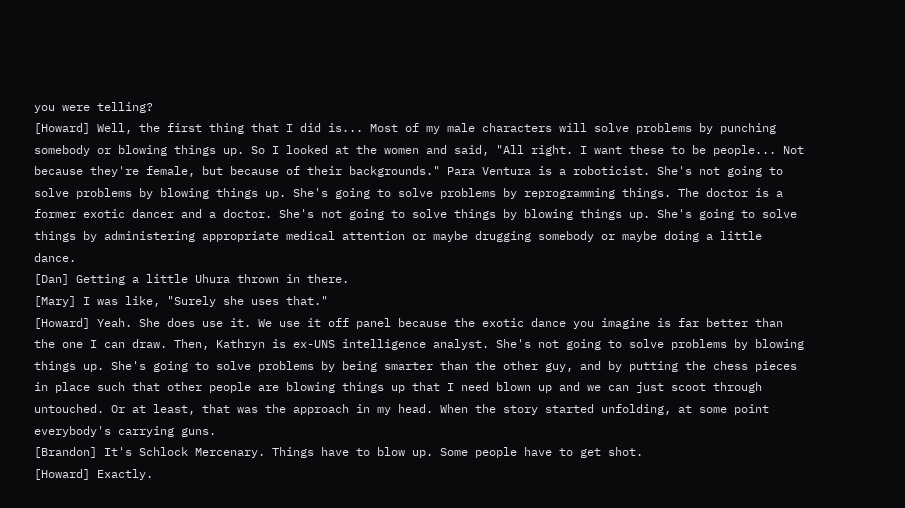you were telling?
[Howard] Well, the first thing that I did is... Most of my male characters will solve problems by punching somebody or blowing things up. So I looked at the women and said, "All right. I want these to be people... Not because they're female, but because of their backgrounds." Para Ventura is a roboticist. She's not going to solve problems by blowing things up. She's going to solve problems by reprogramming things. The doctor is a former exotic dancer and a doctor. She's not going to solve things by blowing things up. She's going to solve things by administering appropriate medical attention or maybe drugging somebody or maybe doing a little dance.
[Dan] Getting a little Uhura thrown in there.
[Mary] I was like, "Surely she uses that."
[Howard] Yeah. She does use it. We use it off panel because the exotic dance you imagine is far better than the one I can draw. Then, Kathryn is ex-UNS intelligence analyst. She's not going to solve problems by blowing things up. She's going to solve problems by being smarter than the other guy, and by putting the chess pieces in place such that other people are blowing things up that I need blown up and we can just scoot through untouched. Or at least, that was the approach in my head. When the story started unfolding, at some point everybody's carrying guns.
[Brandon] It's Schlock Mercenary. Things have to blow up. Some people have to get shot.
[Howard] Exactly.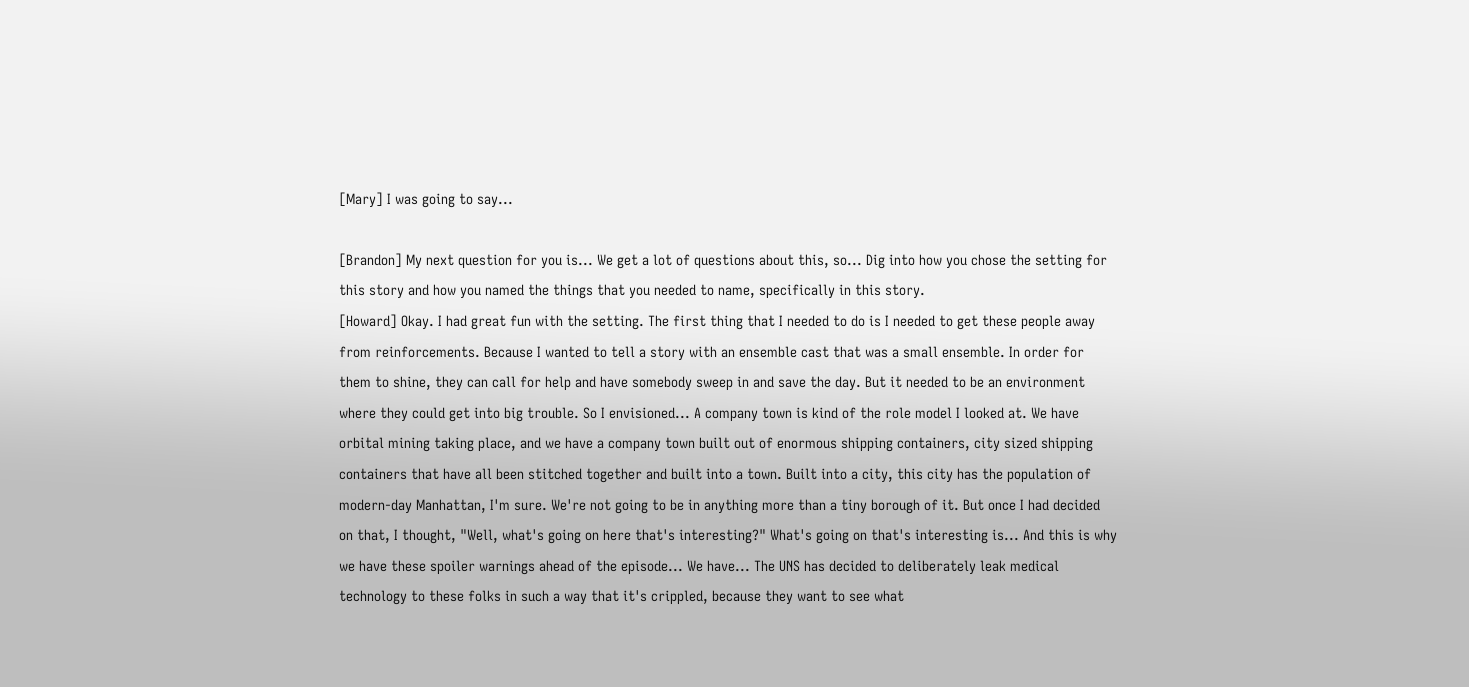[Mary] I was going to say...

[Brandon] My next question for you is... We get a lot of questions about this, so... Dig into how you chose the setting for this story and how you named the things that you needed to name, specifically in this story.
[Howard] Okay. I had great fun with the setting. The first thing that I needed to do is I needed to get these people away from reinforcements. Because I wanted to tell a story with an ensemble cast that was a small ensemble. In order for them to shine, they can call for help and have somebody sweep in and save the day. But it needed to be an environment where they could get into big trouble. So I envisioned... A company town is kind of the role model I looked at. We have orbital mining taking place, and we have a company town built out of enormous shipping containers, city sized shipping containers that have all been stitched together and built into a town. Built into a city, this city has the population of modern-day Manhattan, I'm sure. We're not going to be in anything more than a tiny borough of it. But once I had decided on that, I thought, "Well, what's going on here that's interesting?" What's going on that's interesting is... And this is why we have these spoiler warnings ahead of the episode... We have... The UNS has decided to deliberately leak medical technology to these folks in such a way that it's crippled, because they want to see what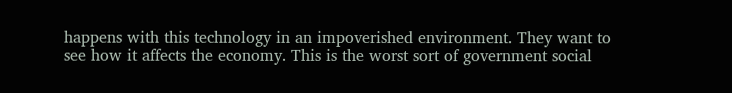happens with this technology in an impoverished environment. They want to see how it affects the economy. This is the worst sort of government social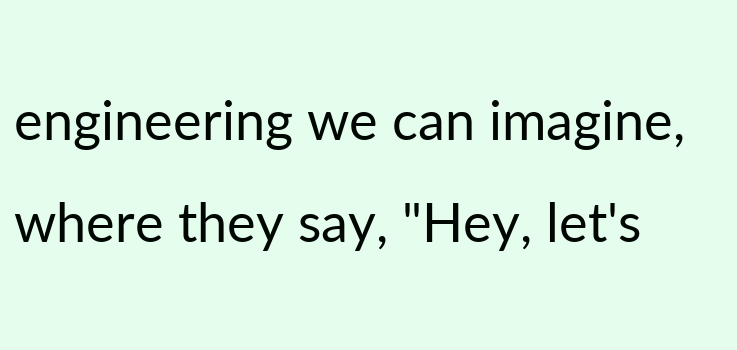engineering we can imagine, where they say, "Hey, let's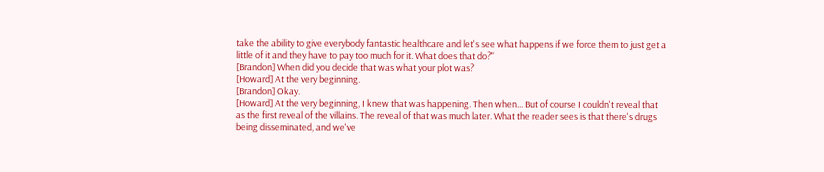take the ability to give everybody fantastic healthcare and let's see what happens if we force them to just get a little of it and they have to pay too much for it. What does that do?"
[Brandon] When did you decide that was what your plot was?
[Howard] At the very beginning.
[Brandon] Okay.
[Howard] At the very beginning, I knew that was happening. Then when... But of course I couldn't reveal that as the first reveal of the villains. The reveal of that was much later. What the reader sees is that there's drugs being disseminated, and we've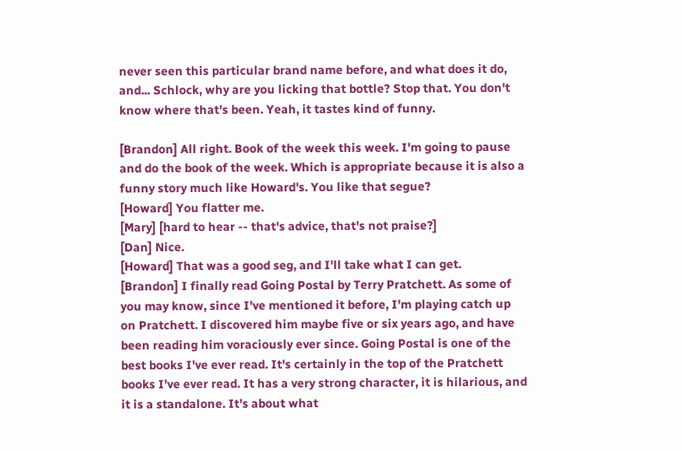never seen this particular brand name before, and what does it do, and... Schlock, why are you licking that bottle? Stop that. You don't know where that's been. Yeah, it tastes kind of funny.

[Brandon] All right. Book of the week this week. I'm going to pause and do the book of the week. Which is appropriate because it is also a funny story much like Howard's. You like that segue?
[Howard] You flatter me.
[Mary] [hard to hear -- that's advice, that's not praise?]
[Dan] Nice.
[Howard] That was a good seg, and I'll take what I can get.
[Brandon] I finally read Going Postal by Terry Pratchett. As some of you may know, since I've mentioned it before, I'm playing catch up on Pratchett. I discovered him maybe five or six years ago, and have been reading him voraciously ever since. Going Postal is one of the best books I've ever read. It's certainly in the top of the Pratchett books I've ever read. It has a very strong character, it is hilarious, and it is a standalone. It's about what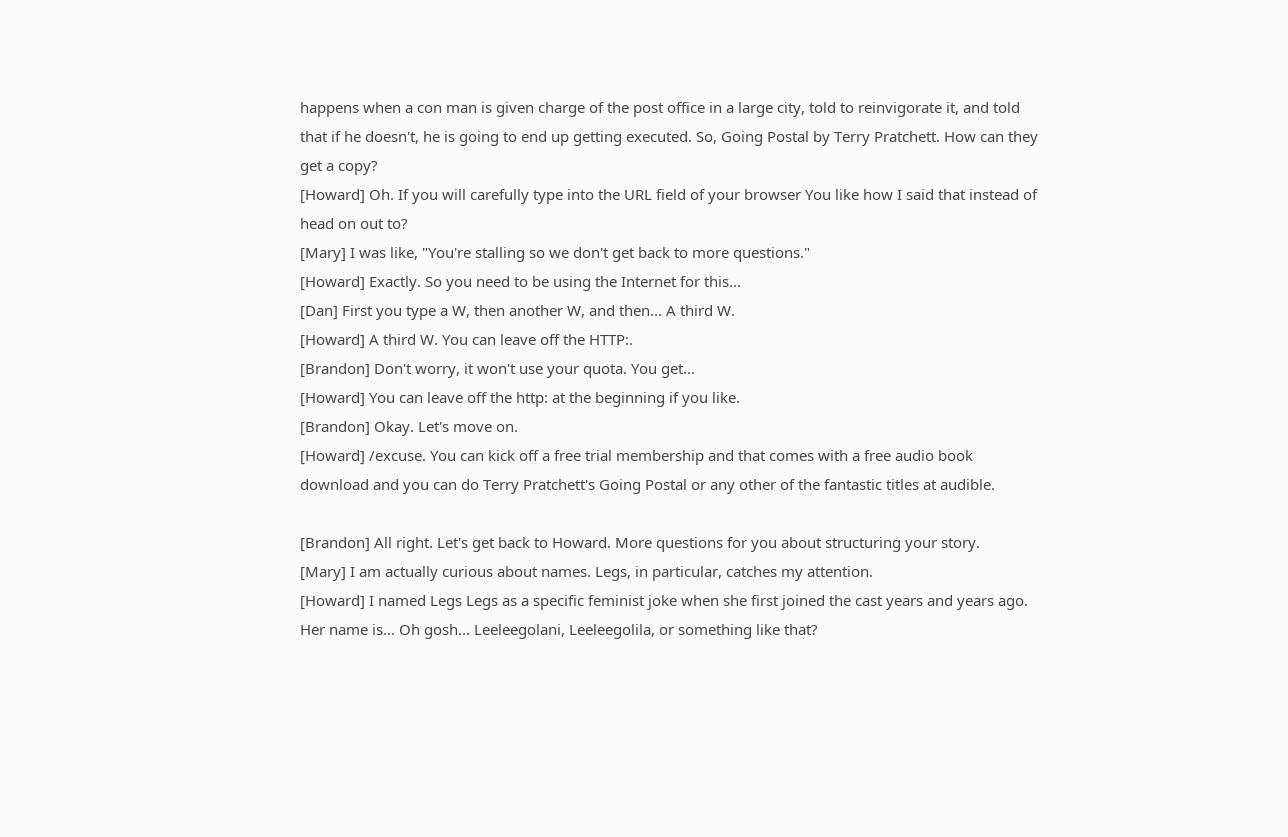happens when a con man is given charge of the post office in a large city, told to reinvigorate it, and told that if he doesn't, he is going to end up getting executed. So, Going Postal by Terry Pratchett. How can they get a copy?
[Howard] Oh. If you will carefully type into the URL field of your browser You like how I said that instead of head on out to?
[Mary] I was like, "You're stalling so we don't get back to more questions."
[Howard] Exactly. So you need to be using the Internet for this...
[Dan] First you type a W, then another W, and then... A third W.
[Howard] A third W. You can leave off the HTTP:.
[Brandon] Don't worry, it won't use your quota. You get...
[Howard] You can leave off the http: at the beginning if you like.
[Brandon] Okay. Let's move on.
[Howard] /excuse. You can kick off a free trial membership and that comes with a free audio book download and you can do Terry Pratchett's Going Postal or any other of the fantastic titles at audible.

[Brandon] All right. Let's get back to Howard. More questions for you about structuring your story.
[Mary] I am actually curious about names. Legs, in particular, catches my attention.
[Howard] I named Legs Legs as a specific feminist joke when she first joined the cast years and years ago. Her name is... Oh gosh... Leeleegolani, Leeleegolila, or something like that?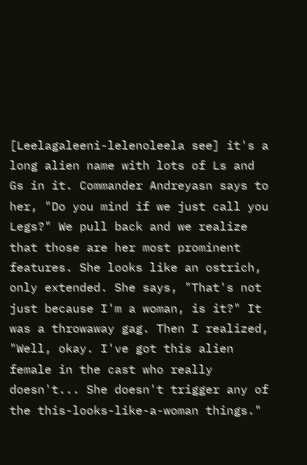[Leelagaleeni-lelenoleela see] it's a long alien name with lots of Ls and Gs in it. Commander Andreyasn says to her, "Do you mind if we just call you Legs?" We pull back and we realize that those are her most prominent features. She looks like an ostrich, only extended. She says, "That's not just because I'm a woman, is it?" It was a throwaway gag. Then I realized, "Well, okay. I've got this alien female in the cast who really doesn't... She doesn't trigger any of the this-looks-like-a-woman things."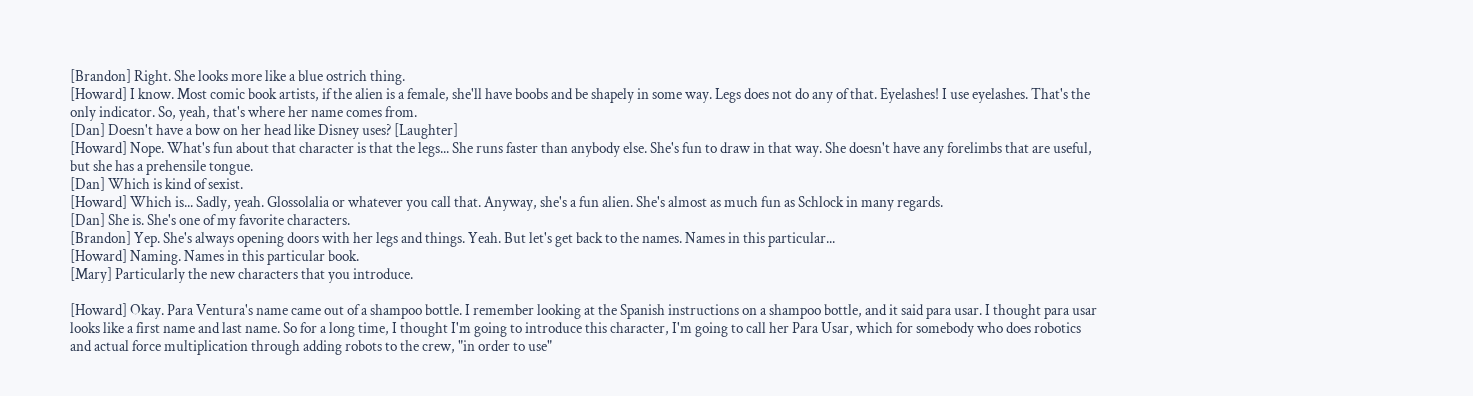[Brandon] Right. She looks more like a blue ostrich thing.
[Howard] I know. Most comic book artists, if the alien is a female, she'll have boobs and be shapely in some way. Legs does not do any of that. Eyelashes! I use eyelashes. That's the only indicator. So, yeah, that's where her name comes from.
[Dan] Doesn't have a bow on her head like Disney uses? [Laughter]
[Howard] Nope. What's fun about that character is that the legs... She runs faster than anybody else. She's fun to draw in that way. She doesn't have any forelimbs that are useful, but she has a prehensile tongue.
[Dan] Which is kind of sexist.
[Howard] Which is... Sadly, yeah. Glossolalia or whatever you call that. Anyway, she's a fun alien. She's almost as much fun as Schlock in many regards.
[Dan] She is. She's one of my favorite characters.
[Brandon] Yep. She's always opening doors with her legs and things. Yeah. But let's get back to the names. Names in this particular...
[Howard] Naming. Names in this particular book.
[Mary] Particularly the new characters that you introduce.

[Howard] Okay. Para Ventura's name came out of a shampoo bottle. I remember looking at the Spanish instructions on a shampoo bottle, and it said para usar. I thought para usar looks like a first name and last name. So for a long time, I thought I'm going to introduce this character, I'm going to call her Para Usar, which for somebody who does robotics and actual force multiplication through adding robots to the crew, "in order to use"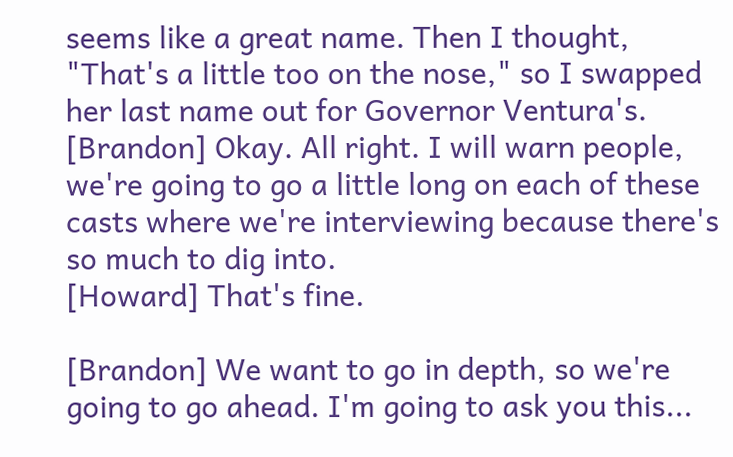seems like a great name. Then I thought, "That's a little too on the nose," so I swapped her last name out for Governor Ventura's.
[Brandon] Okay. All right. I will warn people, we're going to go a little long on each of these casts where we're interviewing because there's so much to dig into.
[Howard] That's fine.

[Brandon] We want to go in depth, so we're going to go ahead. I'm going to ask you this...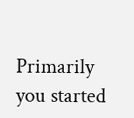Primarily you started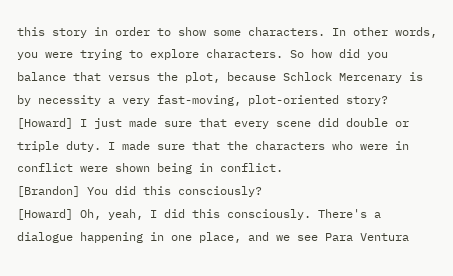this story in order to show some characters. In other words, you were trying to explore characters. So how did you balance that versus the plot, because Schlock Mercenary is by necessity a very fast-moving, plot-oriented story?
[Howard] I just made sure that every scene did double or triple duty. I made sure that the characters who were in conflict were shown being in conflict.
[Brandon] You did this consciously?
[Howard] Oh, yeah, I did this consciously. There's a dialogue happening in one place, and we see Para Ventura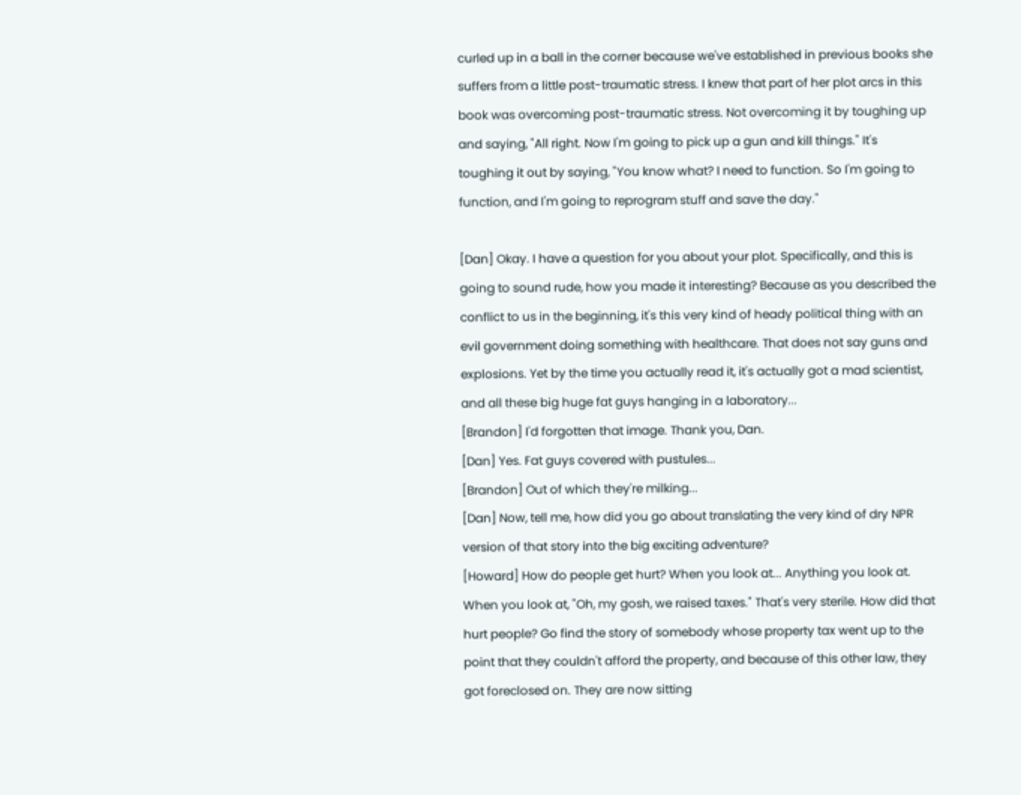curled up in a ball in the corner because we've established in previous books she suffers from a little post-traumatic stress. I knew that part of her plot arcs in this book was overcoming post-traumatic stress. Not overcoming it by toughing up and saying, "All right. Now I'm going to pick up a gun and kill things." It's toughing it out by saying, "You know what? I need to function. So I'm going to function, and I'm going to reprogram stuff and save the day."

[Dan] Okay. I have a question for you about your plot. Specifically, and this is going to sound rude, how you made it interesting? Because as you described the conflict to us in the beginning, it's this very kind of heady political thing with an evil government doing something with healthcare. That does not say guns and explosions. Yet by the time you actually read it, it's actually got a mad scientist, and all these big huge fat guys hanging in a laboratory...
[Brandon] I'd forgotten that image. Thank you, Dan.
[Dan] Yes. Fat guys covered with pustules...
[Brandon] Out of which they're milking...
[Dan] Now, tell me, how did you go about translating the very kind of dry NPR version of that story into the big exciting adventure?
[Howard] How do people get hurt? When you look at... Anything you look at. When you look at, "Oh, my gosh, we raised taxes." That's very sterile. How did that hurt people? Go find the story of somebody whose property tax went up to the point that they couldn't afford the property, and because of this other law, they got foreclosed on. They are now sitting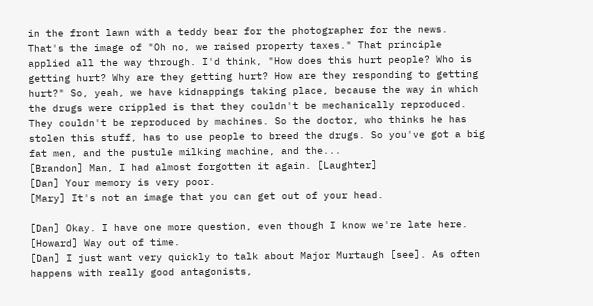in the front lawn with a teddy bear for the photographer for the news. That's the image of "Oh no, we raised property taxes." That principle applied all the way through. I'd think, "How does this hurt people? Who is getting hurt? Why are they getting hurt? How are they responding to getting hurt?" So, yeah, we have kidnappings taking place, because the way in which the drugs were crippled is that they couldn't be mechanically reproduced. They couldn't be reproduced by machines. So the doctor, who thinks he has stolen this stuff, has to use people to breed the drugs. So you've got a big fat men, and the pustule milking machine, and the...
[Brandon] Man, I had almost forgotten it again. [Laughter]
[Dan] Your memory is very poor.
[Mary] It's not an image that you can get out of your head.

[Dan] Okay. I have one more question, even though I know we're late here.
[Howard] Way out of time.
[Dan] I just want very quickly to talk about Major Murtaugh [see]. As often happens with really good antagonists,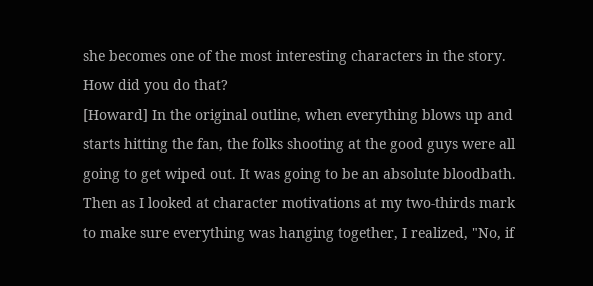she becomes one of the most interesting characters in the story. How did you do that?
[Howard] In the original outline, when everything blows up and starts hitting the fan, the folks shooting at the good guys were all going to get wiped out. It was going to be an absolute bloodbath. Then as I looked at character motivations at my two-thirds mark to make sure everything was hanging together, I realized, "No, if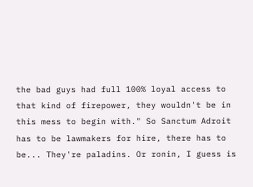the bad guys had full 100% loyal access to that kind of firepower, they wouldn't be in this mess to begin with." So Sanctum Adroit has to be lawmakers for hire, there has to be... They're paladins. Or ronin, I guess is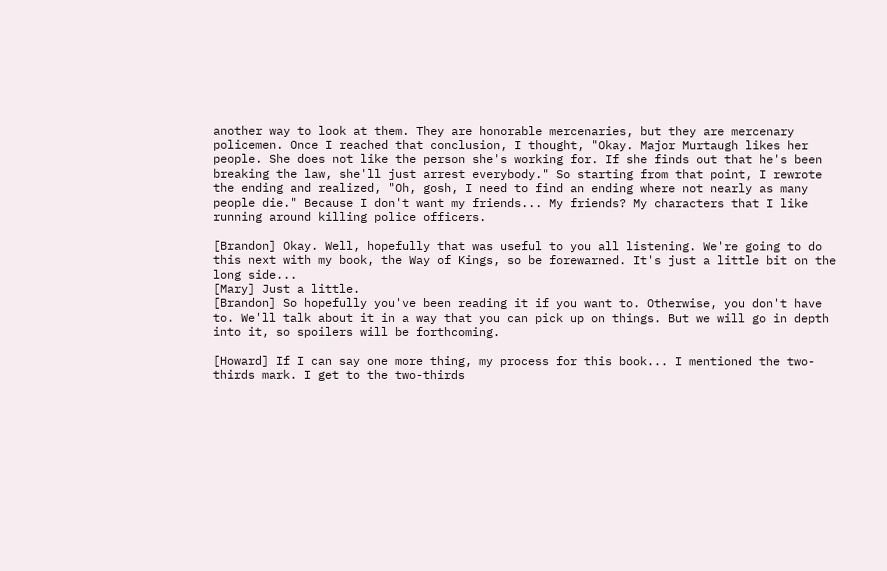another way to look at them. They are honorable mercenaries, but they are mercenary policemen. Once I reached that conclusion, I thought, "Okay. Major Murtaugh likes her people. She does not like the person she's working for. If she finds out that he's been breaking the law, she'll just arrest everybody." So starting from that point, I rewrote the ending and realized, "Oh, gosh, I need to find an ending where not nearly as many people die." Because I don't want my friends... My friends? My characters that I like running around killing police officers.

[Brandon] Okay. Well, hopefully that was useful to you all listening. We're going to do this next with my book, the Way of Kings, so be forewarned. It's just a little bit on the long side...
[Mary] Just a little.
[Brandon] So hopefully you've been reading it if you want to. Otherwise, you don't have to. We'll talk about it in a way that you can pick up on things. But we will go in depth into it, so spoilers will be forthcoming.

[Howard] If I can say one more thing, my process for this book... I mentioned the two-thirds mark. I get to the two-thirds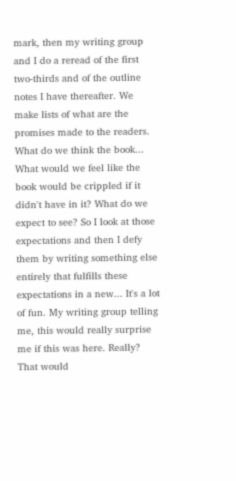mark, then my writing group and I do a reread of the first two-thirds and of the outline notes I have thereafter. We make lists of what are the promises made to the readers. What do we think the book... What would we feel like the book would be crippled if it didn't have in it? What do we expect to see? So I look at those expectations and then I defy them by writing something else entirely that fulfills these expectations in a new... It's a lot of fun. My writing group telling me, this would really surprise me if this was here. Really? That would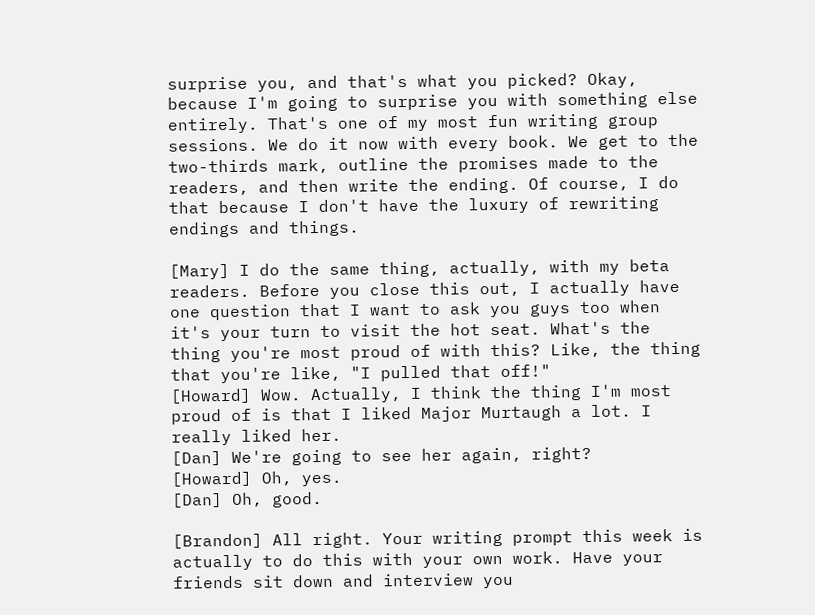surprise you, and that's what you picked? Okay, because I'm going to surprise you with something else entirely. That's one of my most fun writing group sessions. We do it now with every book. We get to the two-thirds mark, outline the promises made to the readers, and then write the ending. Of course, I do that because I don't have the luxury of rewriting endings and things.

[Mary] I do the same thing, actually, with my beta readers. Before you close this out, I actually have one question that I want to ask you guys too when it's your turn to visit the hot seat. What's the thing you're most proud of with this? Like, the thing that you're like, "I pulled that off!"
[Howard] Wow. Actually, I think the thing I'm most proud of is that I liked Major Murtaugh a lot. I really liked her.
[Dan] We're going to see her again, right?
[Howard] Oh, yes.
[Dan] Oh, good.

[Brandon] All right. Your writing prompt this week is actually to do this with your own work. Have your friends sit down and interview you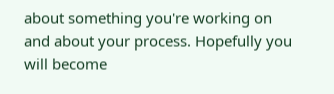about something you're working on and about your process. Hopefully you will become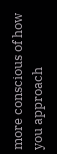more conscious of how you approach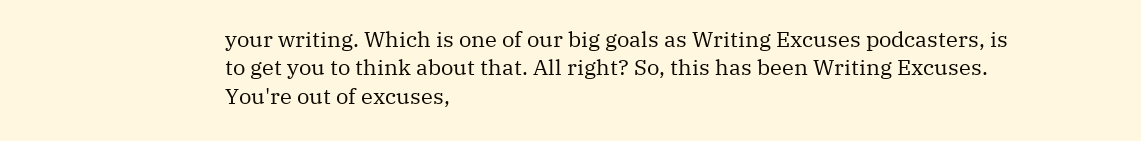your writing. Which is one of our big goals as Writing Excuses podcasters, is to get you to think about that. All right? So, this has been Writing Excuses. You're out of excuses,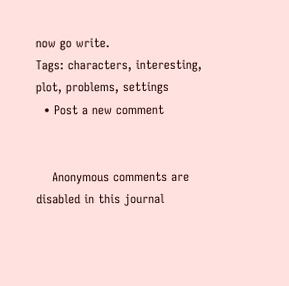now go write.
Tags: characters, interesting, plot, problems, settings
  • Post a new comment


    Anonymous comments are disabled in this journal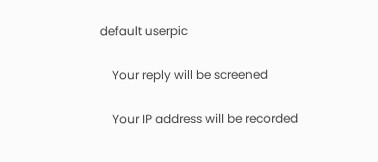default userpic

    Your reply will be screened

    Your IP address will be recorded